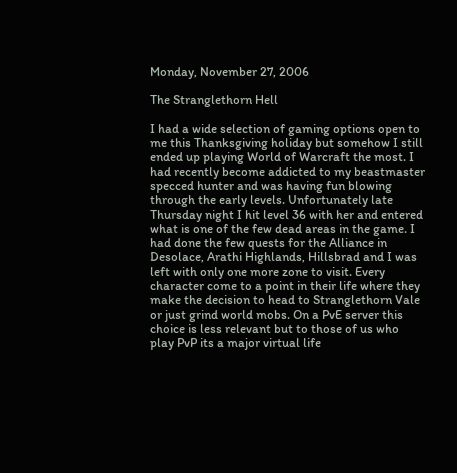Monday, November 27, 2006

The Stranglethorn Hell

I had a wide selection of gaming options open to me this Thanksgiving holiday but somehow I still ended up playing World of Warcraft the most. I had recently become addicted to my beastmaster specced hunter and was having fun blowing through the early levels. Unfortunately late Thursday night I hit level 36 with her and entered what is one of the few dead areas in the game. I had done the few quests for the Alliance in Desolace, Arathi Highlands, Hillsbrad and I was left with only one more zone to visit. Every character come to a point in their life where they make the decision to head to Stranglethorn Vale or just grind world mobs. On a PvE server this choice is less relevant but to those of us who play PvP its a major virtual life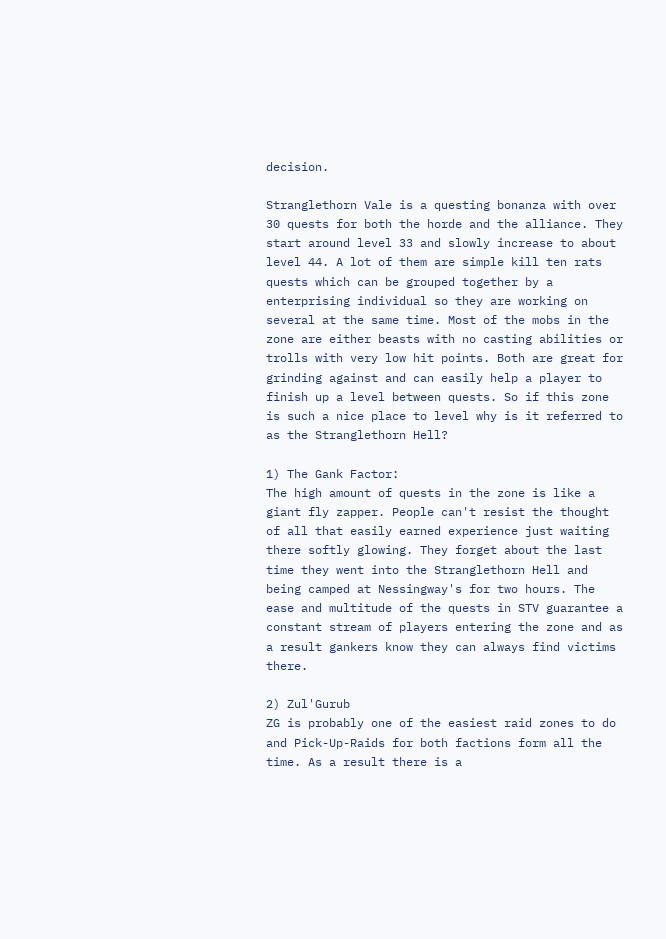decision.

Stranglethorn Vale is a questing bonanza with over 30 quests for both the horde and the alliance. They start around level 33 and slowly increase to about level 44. A lot of them are simple kill ten rats quests which can be grouped together by a enterprising individual so they are working on several at the same time. Most of the mobs in the zone are either beasts with no casting abilities or trolls with very low hit points. Both are great for grinding against and can easily help a player to finish up a level between quests. So if this zone is such a nice place to level why is it referred to as the Stranglethorn Hell?

1) The Gank Factor:
The high amount of quests in the zone is like a giant fly zapper. People can't resist the thought of all that easily earned experience just waiting there softly glowing. They forget about the last time they went into the Stranglethorn Hell and being camped at Nessingway's for two hours. The ease and multitude of the quests in STV guarantee a constant stream of players entering the zone and as a result gankers know they can always find victims there.

2) Zul'Gurub
ZG is probably one of the easiest raid zones to do and Pick-Up-Raids for both factions form all the time. As a result there is a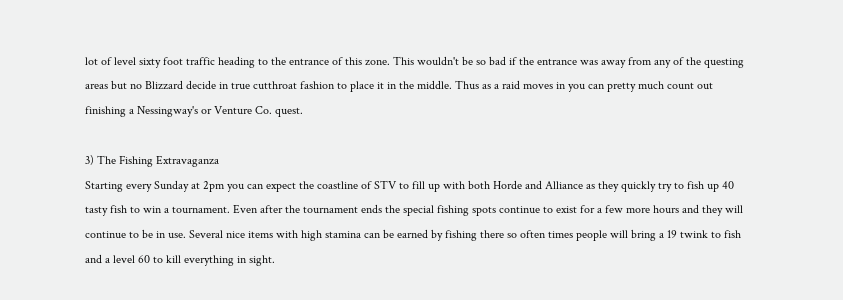lot of level sixty foot traffic heading to the entrance of this zone. This wouldn't be so bad if the entrance was away from any of the questing areas but no Blizzard decide in true cutthroat fashion to place it in the middle. Thus as a raid moves in you can pretty much count out finishing a Nessingway's or Venture Co. quest.

3) The Fishing Extravaganza
Starting every Sunday at 2pm you can expect the coastline of STV to fill up with both Horde and Alliance as they quickly try to fish up 40 tasty fish to win a tournament. Even after the tournament ends the special fishing spots continue to exist for a few more hours and they will continue to be in use. Several nice items with high stamina can be earned by fishing there so often times people will bring a 19 twink to fish and a level 60 to kill everything in sight.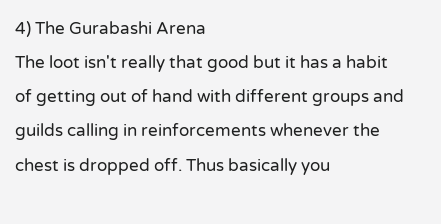4) The Gurabashi Arena
The loot isn't really that good but it has a habit of getting out of hand with different groups and guilds calling in reinforcements whenever the chest is dropped off. Thus basically you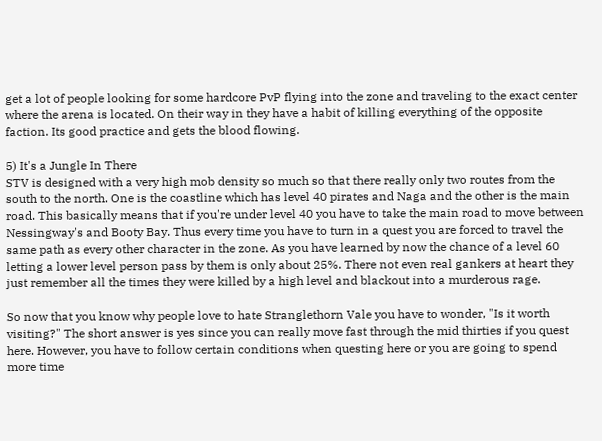get a lot of people looking for some hardcore PvP flying into the zone and traveling to the exact center where the arena is located. On their way in they have a habit of killing everything of the opposite faction. Its good practice and gets the blood flowing.

5) It's a Jungle In There
STV is designed with a very high mob density so much so that there really only two routes from the south to the north. One is the coastline which has level 40 pirates and Naga and the other is the main road. This basically means that if you're under level 40 you have to take the main road to move between Nessingway's and Booty Bay. Thus every time you have to turn in a quest you are forced to travel the same path as every other character in the zone. As you have learned by now the chance of a level 60 letting a lower level person pass by them is only about 25%. There not even real gankers at heart they just remember all the times they were killed by a high level and blackout into a murderous rage.

So now that you know why people love to hate Stranglethorn Vale you have to wonder, "Is it worth visiting?" The short answer is yes since you can really move fast through the mid thirties if you quest here. However, you have to follow certain conditions when questing here or you are going to spend more time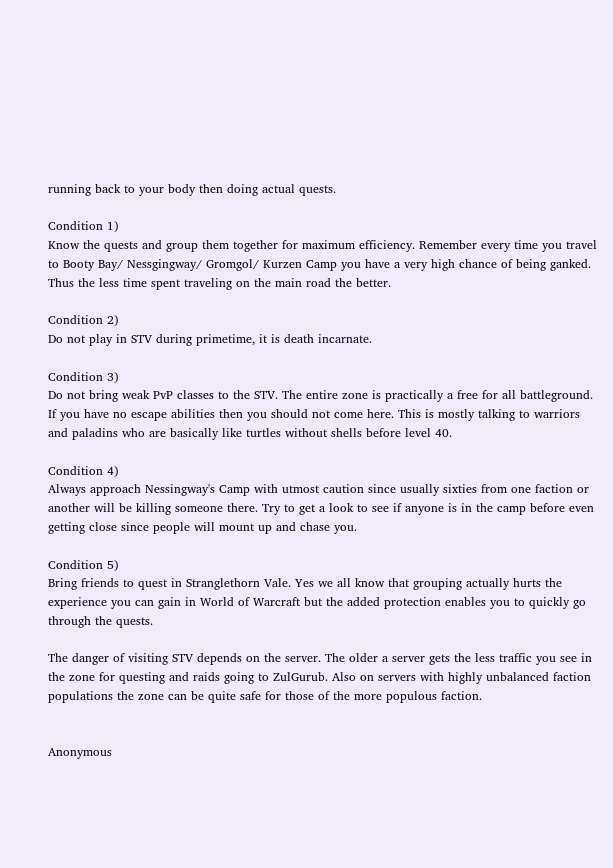running back to your body then doing actual quests.

Condition 1)
Know the quests and group them together for maximum efficiency. Remember every time you travel to Booty Bay/ Nessgingway/ Gromgol/ Kurzen Camp you have a very high chance of being ganked. Thus the less time spent traveling on the main road the better.

Condition 2)
Do not play in STV during primetime, it is death incarnate.

Condition 3)
Do not bring weak PvP classes to the STV. The entire zone is practically a free for all battleground. If you have no escape abilities then you should not come here. This is mostly talking to warriors and paladins who are basically like turtles without shells before level 40.

Condition 4)
Always approach Nessingway's Camp with utmost caution since usually sixties from one faction or another will be killing someone there. Try to get a look to see if anyone is in the camp before even getting close since people will mount up and chase you.

Condition 5)
Bring friends to quest in Stranglethorn Vale. Yes we all know that grouping actually hurts the experience you can gain in World of Warcraft but the added protection enables you to quickly go through the quests.

The danger of visiting STV depends on the server. The older a server gets the less traffic you see in the zone for questing and raids going to ZulGurub. Also on servers with highly unbalanced faction populations the zone can be quite safe for those of the more populous faction.


Anonymous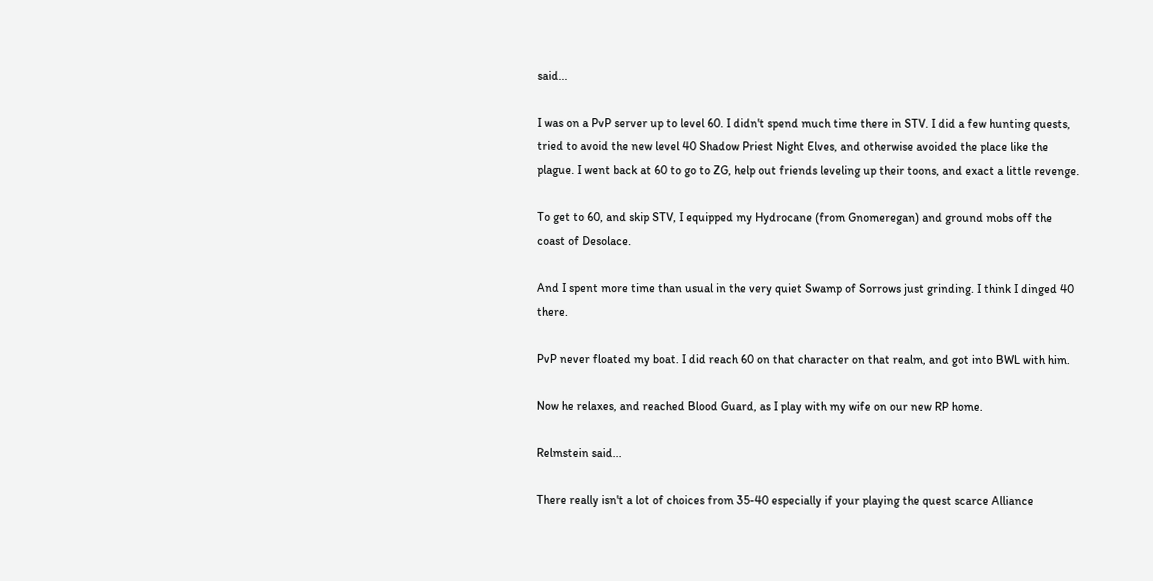said...

I was on a PvP server up to level 60. I didn't spend much time there in STV. I did a few hunting quests, tried to avoid the new level 40 Shadow Priest Night Elves, and otherwise avoided the place like the plague. I went back at 60 to go to ZG, help out friends leveling up their toons, and exact a little revenge.

To get to 60, and skip STV, I equipped my Hydrocane (from Gnomeregan) and ground mobs off the coast of Desolace.

And I spent more time than usual in the very quiet Swamp of Sorrows just grinding. I think I dinged 40 there.

PvP never floated my boat. I did reach 60 on that character on that realm, and got into BWL with him.

Now he relaxes, and reached Blood Guard, as I play with my wife on our new RP home.

Relmstein said...

There really isn't a lot of choices from 35-40 especially if your playing the quest scarce Alliance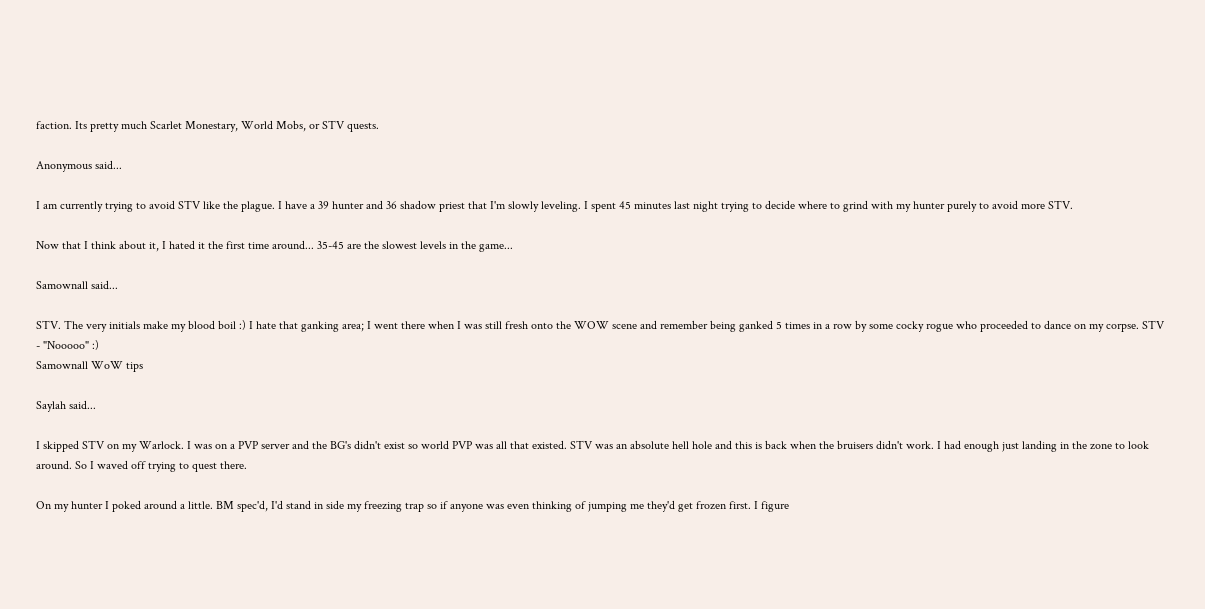faction. Its pretty much Scarlet Monestary, World Mobs, or STV quests.

Anonymous said...

I am currently trying to avoid STV like the plague. I have a 39 hunter and 36 shadow priest that I'm slowly leveling. I spent 45 minutes last night trying to decide where to grind with my hunter purely to avoid more STV.

Now that I think about it, I hated it the first time around... 35-45 are the slowest levels in the game...

Samownall said...

STV. The very initials make my blood boil :) I hate that ganking area; I went there when I was still fresh onto the WOW scene and remember being ganked 5 times in a row by some cocky rogue who proceeded to dance on my corpse. STV - "Nooooo" :)
Samownall WoW tips

Saylah said...

I skipped STV on my Warlock. I was on a PVP server and the BG's didn't exist so world PVP was all that existed. STV was an absolute hell hole and this is back when the bruisers didn't work. I had enough just landing in the zone to look around. So I waved off trying to quest there.

On my hunter I poked around a little. BM spec'd, I'd stand in side my freezing trap so if anyone was even thinking of jumping me they'd get frozen first. I figure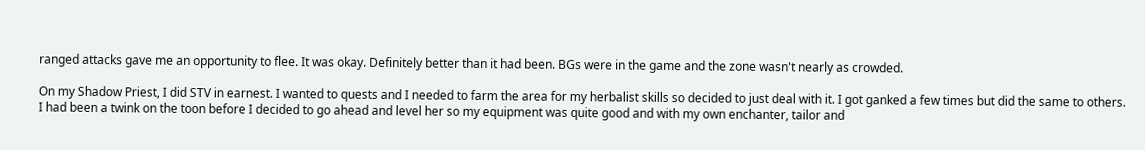ranged attacks gave me an opportunity to flee. It was okay. Definitely better than it had been. BGs were in the game and the zone wasn't nearly as crowded.

On my Shadow Priest, I did STV in earnest. I wanted to quests and I needed to farm the area for my herbalist skills so decided to just deal with it. I got ganked a few times but did the same to others. I had been a twink on the toon before I decided to go ahead and level her so my equipment was quite good and with my own enchanter, tailor and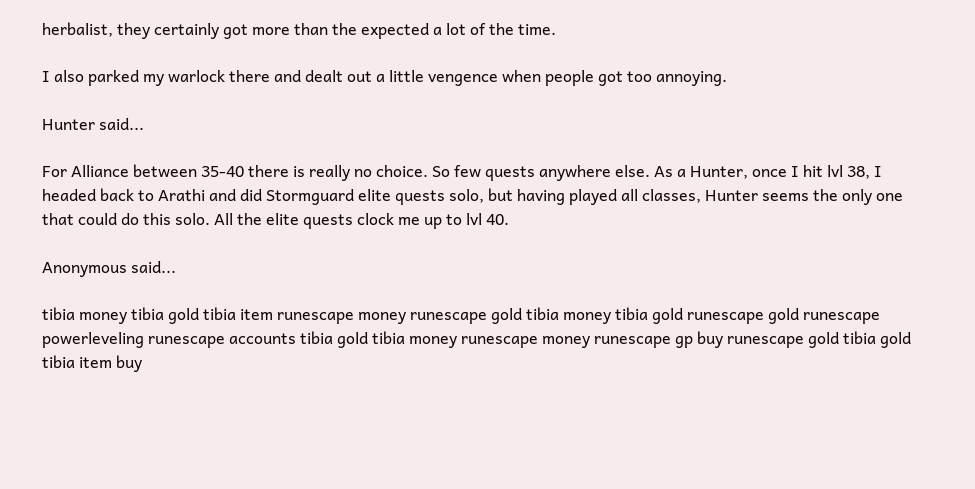herbalist, they certainly got more than the expected a lot of the time.

I also parked my warlock there and dealt out a little vengence when people got too annoying.

Hunter said...

For Alliance between 35-40 there is really no choice. So few quests anywhere else. As a Hunter, once I hit lvl 38, I headed back to Arathi and did Stormguard elite quests solo, but having played all classes, Hunter seems the only one that could do this solo. All the elite quests clock me up to lvl 40.

Anonymous said...

tibia money tibia gold tibia item runescape money runescape gold tibia money tibia gold runescape gold runescape powerleveling runescape accounts tibia gold tibia money runescape money runescape gp buy runescape gold tibia gold tibia item buy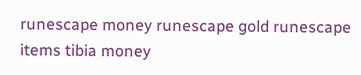runescape money runescape gold runescape items tibia money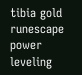tibia gold runescape power leveling